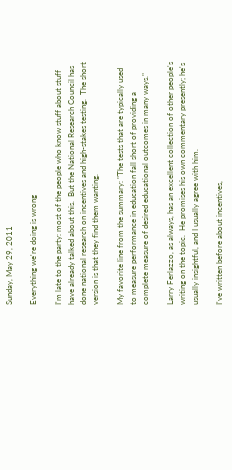Sunday, May 29, 2011

Everything we're doing is wrong

I'm late to the party: most of the people who know stuff about stuff have already talked about this.  But the National Research Council has done national research on incentives and high-stakes testing.  The short version is that they find them wanting.

My favorite line from the summary: "The tests that are typically used to measure performance in education fall short of providing a complete measure of desired educational outcomes in many ways."

Larry Ferlazzo, as always, has an excellent collection of other people's writing on the topic.  He promises his own commentary presently; he's usually insightful, and I usually agree with him.

I've written before about incentives,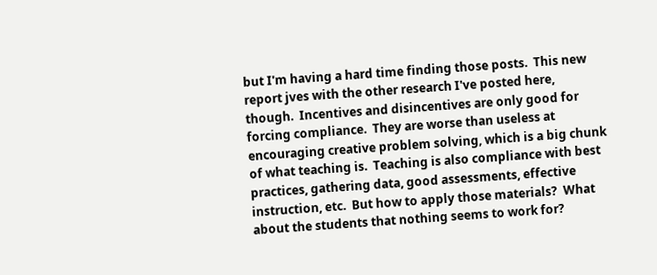but I'm having a hard time finding those posts.  This new report jves with the other research I've posted here, though.  Incentives and disincentives are only good for forcing compliance.  They are worse than useless at encouraging creative problem solving, which is a big chunk of what teaching is.  Teaching is also compliance with best practices, gathering data, good assessments, effective instruction, etc.  But how to apply those materials?  What about the students that nothing seems to work for?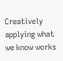Creatively applying what we know works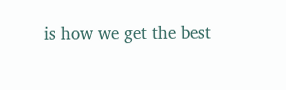is how we get the best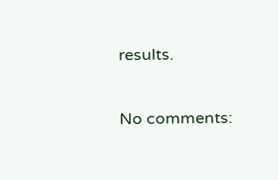results.

No comments: